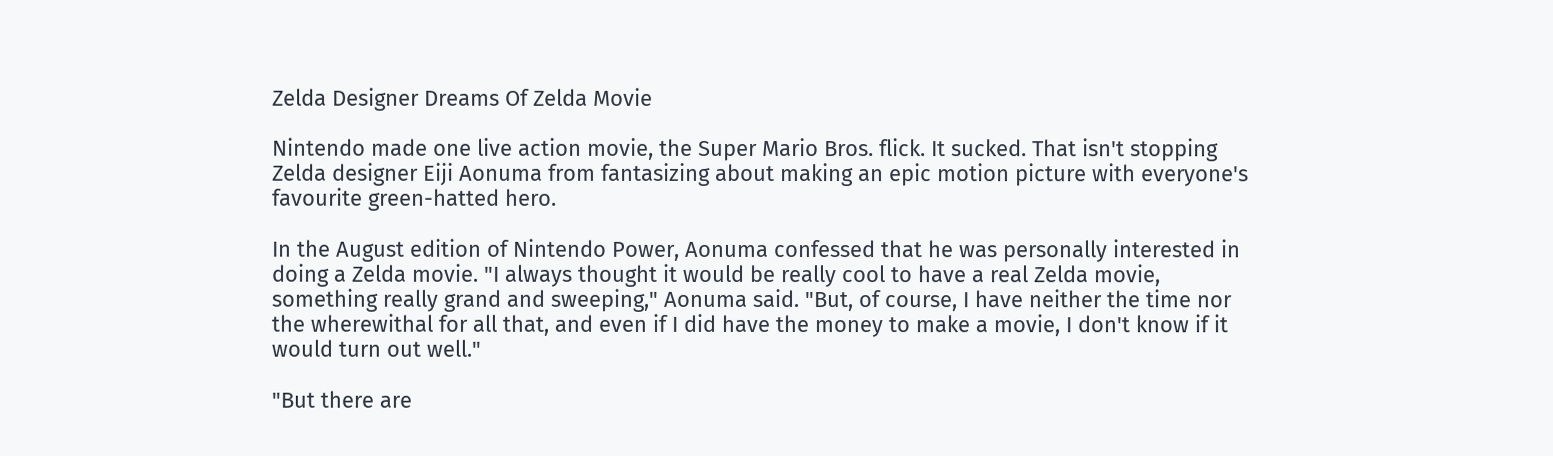Zelda Designer Dreams Of Zelda Movie

Nintendo made one live action movie, the Super Mario Bros. flick. It sucked. That isn't stopping Zelda designer Eiji Aonuma from fantasizing about making an epic motion picture with everyone's favourite green-hatted hero.

In the August edition of Nintendo Power, Aonuma confessed that he was personally interested in doing a Zelda movie. "I always thought it would be really cool to have a real Zelda movie, something really grand and sweeping," Aonuma said. "But, of course, I have neither the time nor the wherewithal for all that, and even if I did have the money to make a movie, I don't know if it would turn out well."

"But there are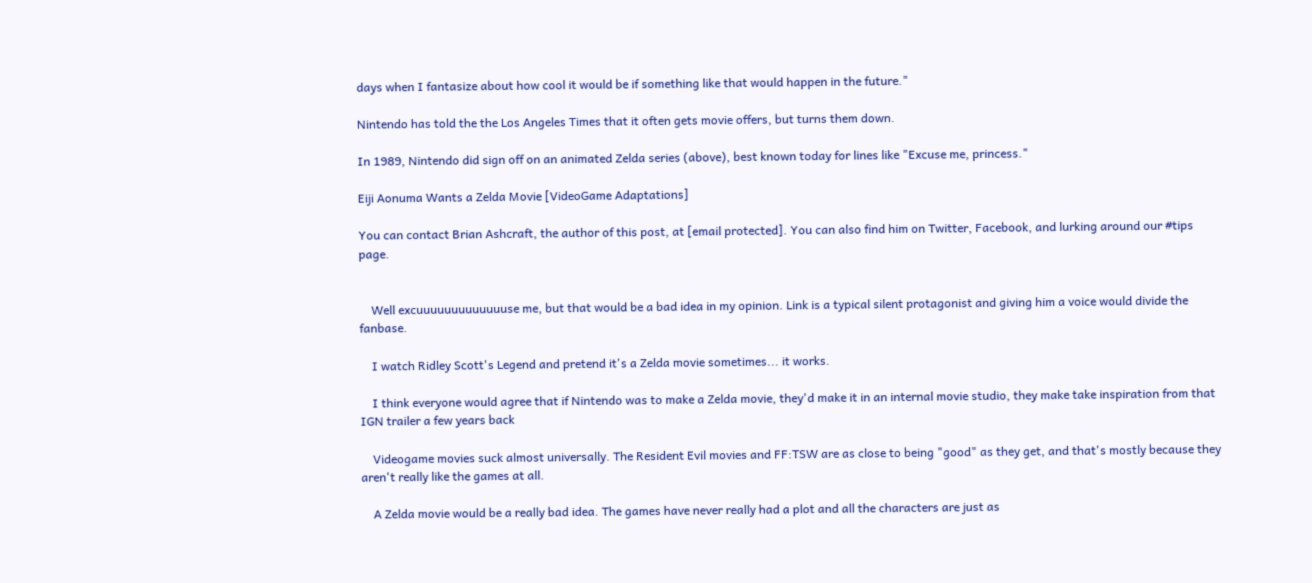days when I fantasize about how cool it would be if something like that would happen in the future."

Nintendo has told the the Los Angeles Times that it often gets movie offers, but turns them down.

In 1989, Nintendo did sign off on an animated Zelda series (above), best known today for lines like "Excuse me, princess."

Eiji Aonuma Wants a Zelda Movie [VideoGame Adaptations]

You can contact Brian Ashcraft, the author of this post, at [email protected]. You can also find him on Twitter, Facebook, and lurking around our #tips page.


    Well excuuuuuuuuuuuuuse me, but that would be a bad idea in my opinion. Link is a typical silent protagonist and giving him a voice would divide the fanbase.

    I watch Ridley Scott's Legend and pretend it's a Zelda movie sometimes... it works.

    I think everyone would agree that if Nintendo was to make a Zelda movie, they'd make it in an internal movie studio, they make take inspiration from that IGN trailer a few years back

    Videogame movies suck almost universally. The Resident Evil movies and FF:TSW are as close to being "good" as they get, and that's mostly because they aren't really like the games at all.

    A Zelda movie would be a really bad idea. The games have never really had a plot and all the characters are just as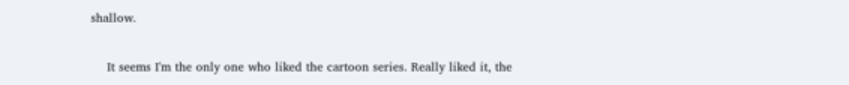shallow.

    It seems I'm the only one who liked the cartoon series. Really liked it, the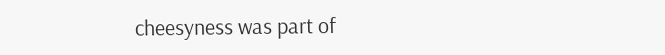cheesyness was part of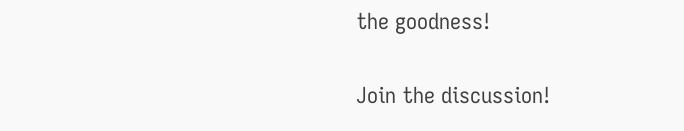the goodness!

Join the discussion!